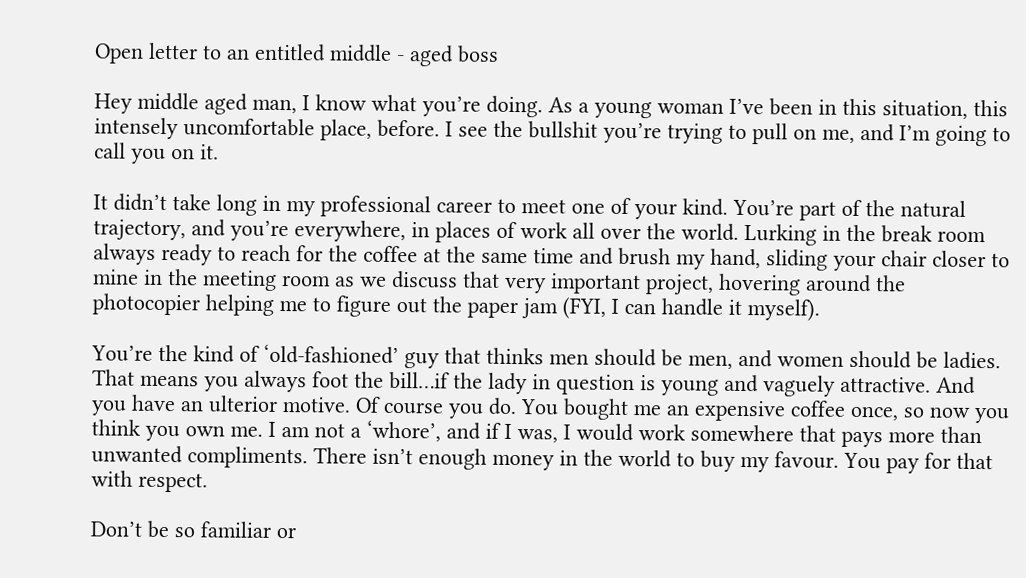Open letter to an entitled middle - aged boss

Hey middle aged man, I know what you’re doing. As a young woman I’ve been in this situation, this intensely uncomfortable place, before. I see the bullshit you’re trying to pull on me, and I’m going to call you on it.

It didn’t take long in my professional career to meet one of your kind. You’re part of the natural trajectory, and you’re everywhere, in places of work all over the world. Lurking in the break room always ready to reach for the coffee at the same time and brush my hand, sliding your chair closer to mine in the meeting room as we discuss that very important project, hovering around the photocopier helping me to figure out the paper jam (FYI, I can handle it myself).

You’re the kind of ‘old-fashioned’ guy that thinks men should be men, and women should be ladies. That means you always foot the bill…if the lady in question is young and vaguely attractive. And you have an ulterior motive. Of course you do. You bought me an expensive coffee once, so now you think you own me. I am not a ‘whore’, and if I was, I would work somewhere that pays more than unwanted compliments. There isn’t enough money in the world to buy my favour. You pay for that with respect.

Don’t be so familiar or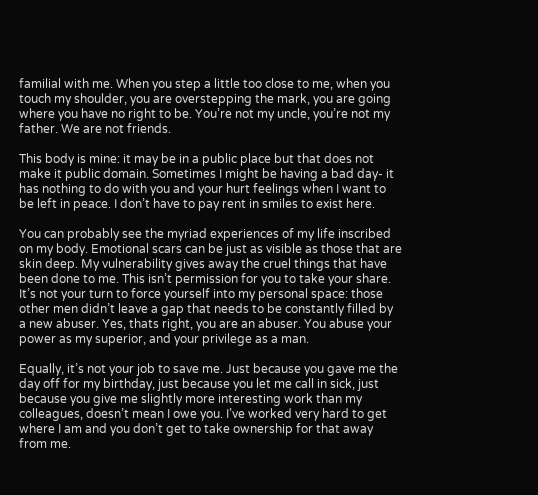familial with me. When you step a little too close to me, when you touch my shoulder, you are overstepping the mark, you are going where you have no right to be. You’re not my uncle, you’re not my father. We are not friends.

This body is mine: it may be in a public place but that does not make it public domain. Sometimes I might be having a bad day- it has nothing to do with you and your hurt feelings when I want to be left in peace. I don’t have to pay rent in smiles to exist here.

You can probably see the myriad experiences of my life inscribed on my body. Emotional scars can be just as visible as those that are skin deep. My vulnerability gives away the cruel things that have been done to me. This isn’t permission for you to take your share. It’s not your turn to force yourself into my personal space: those other men didn’t leave a gap that needs to be constantly filled by a new abuser. Yes, thats right, you are an abuser. You abuse your power as my superior, and your privilege as a man.

Equally, it’s not your job to save me. Just because you gave me the day off for my birthday, just because you let me call in sick, just because you give me slightly more interesting work than my colleagues, doesn’t mean I owe you. I’ve worked very hard to get where I am and you don’t get to take ownership for that away from me.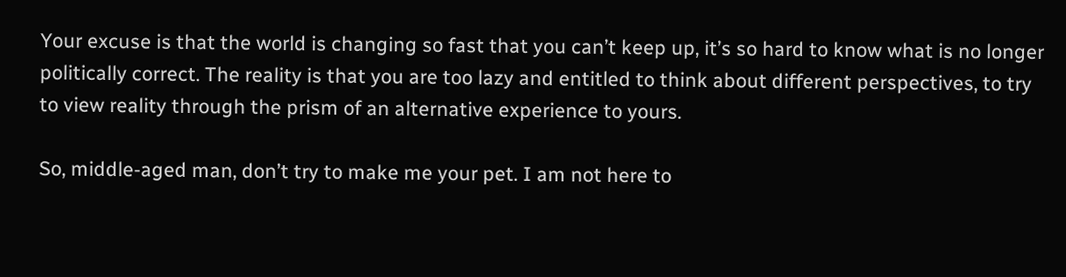Your excuse is that the world is changing so fast that you can’t keep up, it’s so hard to know what is no longer politically correct. The reality is that you are too lazy and entitled to think about different perspectives, to try to view reality through the prism of an alternative experience to yours.

So, middle-aged man, don’t try to make me your pet. I am not here to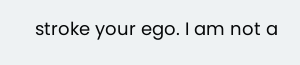stroke your ego. I am not a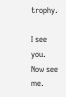trophy.

I see you. Now see me.